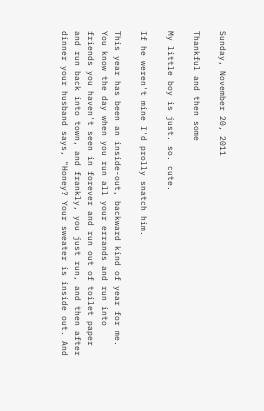Sunday, November 20, 2011

Thankful and then some

My little boy is just. so. cute.

If he weren't mine I'd prolly snatch him.

This year has been an inside-out, backward kind of year for me. You know the day when you run all your errands and run into friends you haven't seen in forever and run out of toilet paper and run back into town, and frankly, you just run, and then after dinner your husband says, "Honey? Your sweater is inside out. And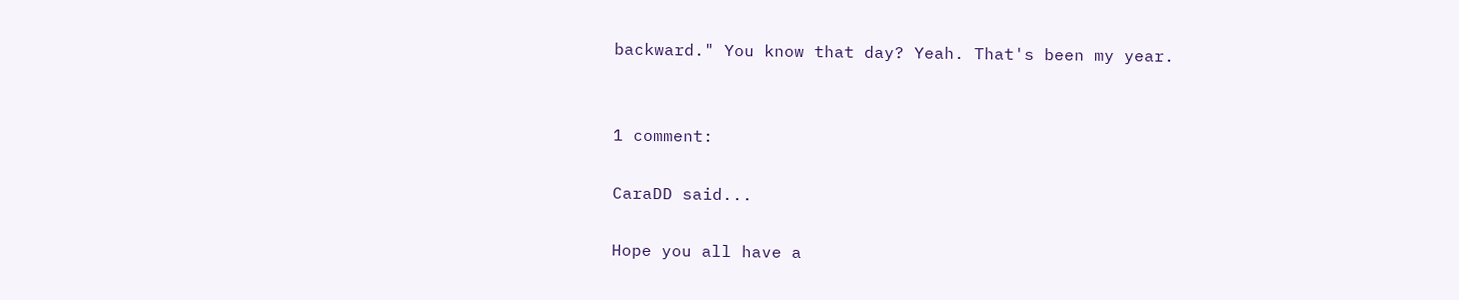backward." You know that day? Yeah. That's been my year.


1 comment:

CaraDD said...

Hope you all have a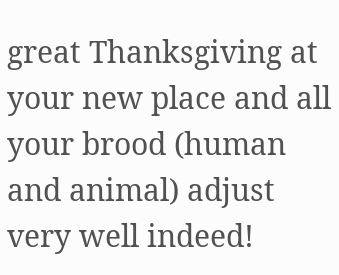great Thanksgiving at your new place and all your brood (human and animal) adjust very well indeed!